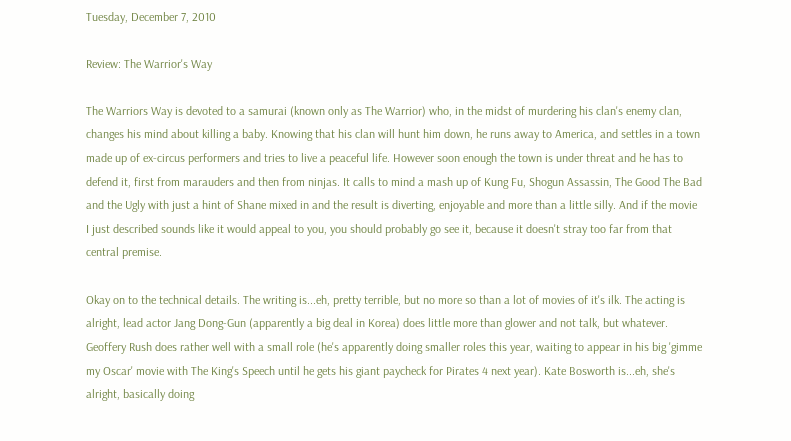Tuesday, December 7, 2010

Review: The Warrior's Way

The Warriors Way is devoted to a samurai (known only as The Warrior) who, in the midst of murdering his clan's enemy clan, changes his mind about killing a baby. Knowing that his clan will hunt him down, he runs away to America, and settles in a town made up of ex-circus performers and tries to live a peaceful life. However soon enough the town is under threat and he has to defend it, first from marauders and then from ninjas. It calls to mind a mash up of Kung Fu, Shogun Assassin, The Good The Bad and the Ugly with just a hint of Shane mixed in and the result is diverting, enjoyable and more than a little silly. And if the movie I just described sounds like it would appeal to you, you should probably go see it, because it doesn't stray too far from that central premise.

Okay on to the technical details. The writing is...eh, pretty terrible, but no more so than a lot of movies of it's ilk. The acting is alright, lead actor Jang Dong-Gun (apparently a big deal in Korea) does little more than glower and not talk, but whatever. Geoffery Rush does rather well with a small role (he's apparently doing smaller roles this year, waiting to appear in his big 'gimme my Oscar' movie with The King's Speech until he gets his giant paycheck for Pirates 4 next year). Kate Bosworth is...eh, she's alright, basically doing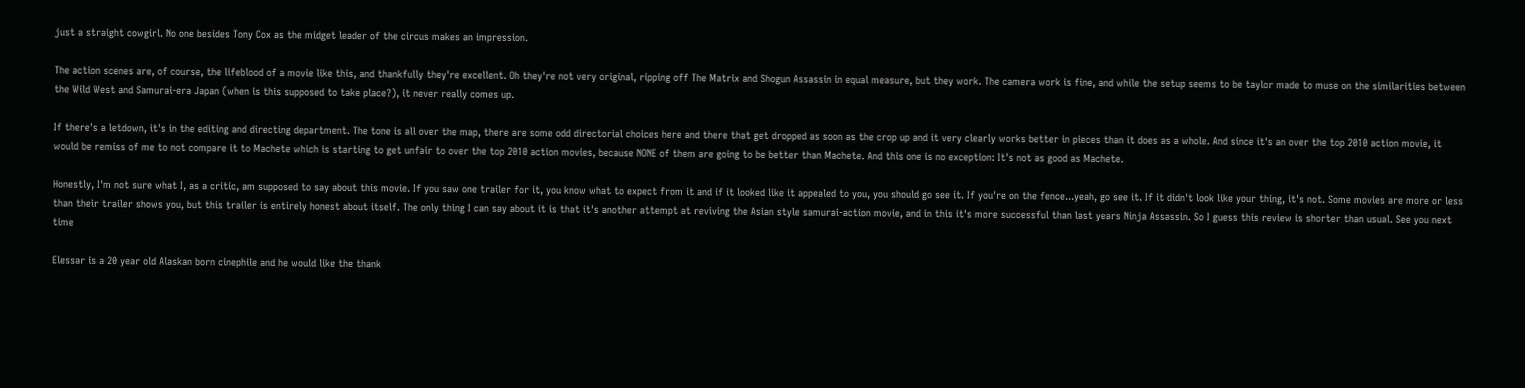just a straight cowgirl. No one besides Tony Cox as the midget leader of the circus makes an impression.

The action scenes are, of course, the lifeblood of a movie like this, and thankfully they're excellent. Oh they're not very original, ripping off The Matrix and Shogun Assassin in equal measure, but they work. The camera work is fine, and while the setup seems to be taylor made to muse on the similarities between the Wild West and Samurai-era Japan (when is this supposed to take place?), it never really comes up.

If there's a letdown, it's in the editing and directing department. The tone is all over the map, there are some odd directorial choices here and there that get dropped as soon as the crop up and it very clearly works better in pieces than it does as a whole. And since it's an over the top 2010 action movie, it would be remiss of me to not compare it to Machete which is starting to get unfair to over the top 2010 action movies, because NONE of them are going to be better than Machete. And this one is no exception: It's not as good as Machete.

Honestly, I'm not sure what I, as a critic, am supposed to say about this movie. If you saw one trailer for it, you know what to expect from it and if it looked like it appealed to you, you should go see it. If you're on the fence...yeah, go see it. If it didn't look like your thing, it's not. Some movies are more or less than their trailer shows you, but this trailer is entirely honest about itself. The only thing I can say about it is that it's another attempt at reviving the Asian style samurai-action movie, and in this it's more successful than last years Ninja Assassin. So I guess this review is shorter than usual. See you next time

Elessar is a 20 year old Alaskan born cinephile and he would like the thank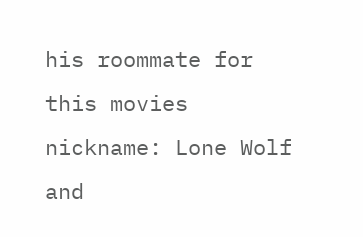his roommate for this movies nickname: Lone Wolf and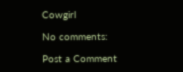Cowgirl

No comments:

Post a Comment